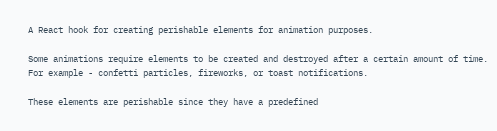A React hook for creating perishable elements for animation purposes.

Some animations require elements to be created and destroyed after a certain amount of time. For example - confetti particles, fireworks, or toast notifications.

These elements are perishable since they have a predefined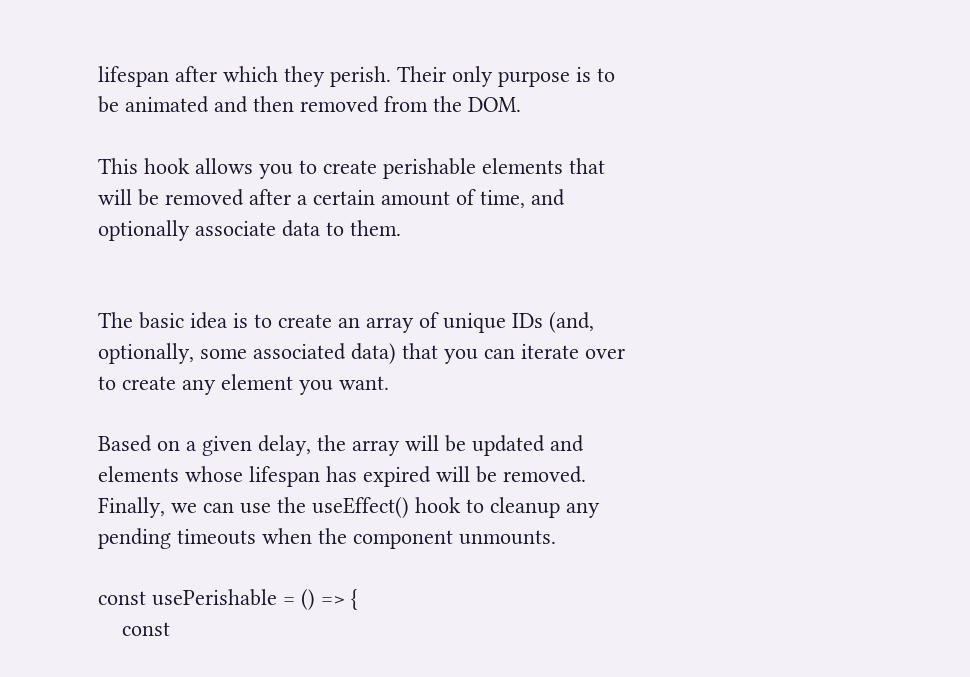lifespan after which they perish. Their only purpose is to be animated and then removed from the DOM.

This hook allows you to create perishable elements that will be removed after a certain amount of time, and optionally associate data to them.


The basic idea is to create an array of unique IDs (and, optionally, some associated data) that you can iterate over to create any element you want.

Based on a given delay, the array will be updated and elements whose lifespan has expired will be removed. Finally, we can use the useEffect() hook to cleanup any pending timeouts when the component unmounts.

const usePerishable = () => {
    const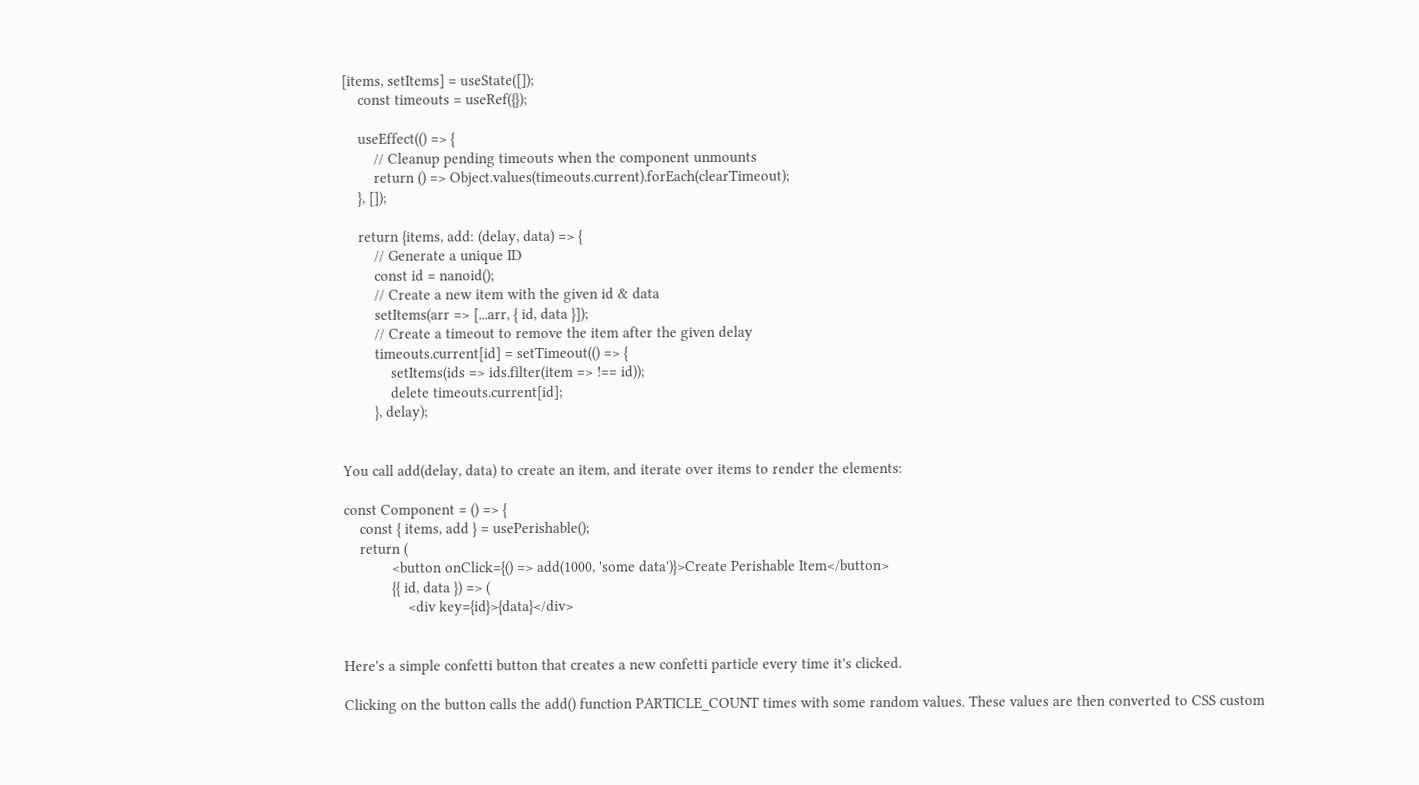[items, setItems] = useState([]);
    const timeouts = useRef({});

    useEffect(() => {
        // Cleanup pending timeouts when the component unmounts
        return () => Object.values(timeouts.current).forEach(clearTimeout);
    }, []);

    return {items, add: (delay, data) => {
        // Generate a unique ID
        const id = nanoid();
        // Create a new item with the given id & data
        setItems(arr => [...arr, { id, data }]);
        // Create a timeout to remove the item after the given delay
        timeouts.current[id] = setTimeout(() => {
            setItems(ids => ids.filter(item => !== id));
            delete timeouts.current[id];
        }, delay);


You call add(delay, data) to create an item, and iterate over items to render the elements:

const Component = () => {
    const { items, add } = usePerishable();
    return (
            <button onClick={() => add(1000, 'some data')}>Create Perishable Item</button>
            {{ id, data }) => (
                <div key={id}>{data}</div>


Here's a simple confetti button that creates a new confetti particle every time it's clicked.

Clicking on the button calls the add() function PARTICLE_COUNT times with some random values. These values are then converted to CSS custom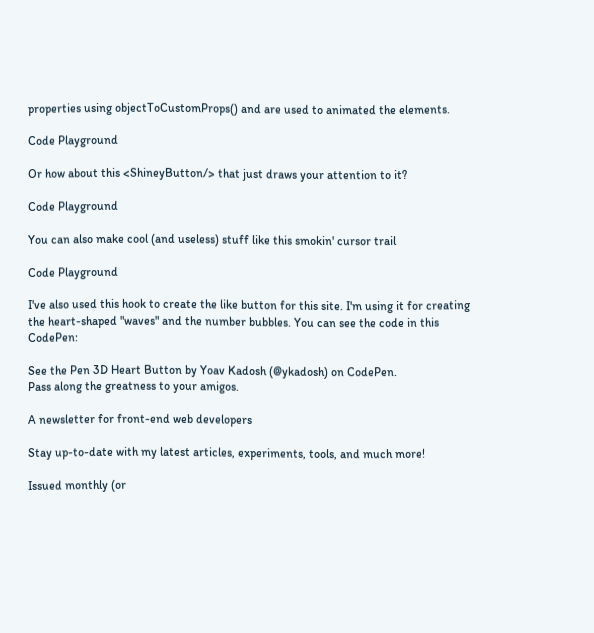properties using objectToCustomProps() and are used to animated the elements.

Code Playground

Or how about this <ShineyButton/> that just draws your attention to it?

Code Playground

You can also make cool (and useless) stuff like this smokin' cursor trail

Code Playground

I've also used this hook to create the like button for this site. I'm using it for creating the heart-shaped "waves" and the number bubbles. You can see the code in this CodePen:

See the Pen 3D Heart Button by Yoav Kadosh (@ykadosh) on CodePen.
Pass along the greatness to your amigos.

A newsletter for front-end web developers

Stay up-to-date with my latest articles, experiments, tools, and much more!

Issued monthly (or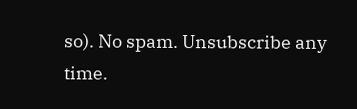so). No spam. Unsubscribe any time.